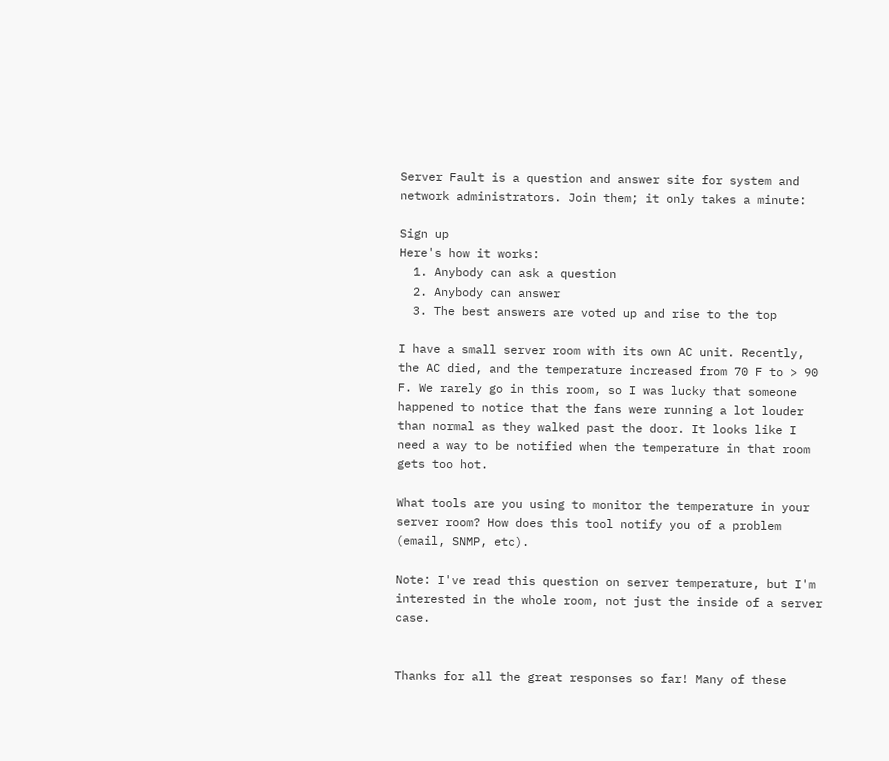Server Fault is a question and answer site for system and network administrators. Join them; it only takes a minute:

Sign up
Here's how it works:
  1. Anybody can ask a question
  2. Anybody can answer
  3. The best answers are voted up and rise to the top

I have a small server room with its own AC unit. Recently, the AC died, and the temperature increased from 70 F to > 90 F. We rarely go in this room, so I was lucky that someone happened to notice that the fans were running a lot louder than normal as they walked past the door. It looks like I need a way to be notified when the temperature in that room gets too hot.

What tools are you using to monitor the temperature in your server room? How does this tool notify you of a problem (email, SNMP, etc).

Note: I've read this question on server temperature, but I'm interested in the whole room, not just the inside of a server case.


Thanks for all the great responses so far! Many of these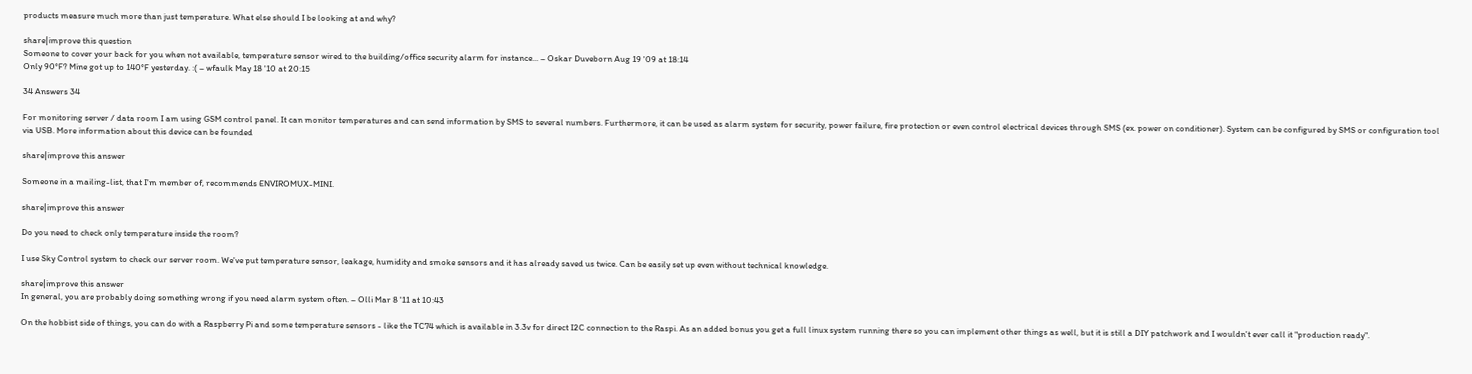products measure much more than just temperature. What else should I be looking at and why?

share|improve this question
Someone to cover your back for you when not available, temperature sensor wired to the building/office security alarm for instance... – Oskar Duveborn Aug 19 '09 at 18:14
Only 90°F? Mine got up to 140°F yesterday. :( – wfaulk May 18 '10 at 20:15

34 Answers 34

For monitoring server / data room I am using GSM control panel. It can monitor temperatures and can send information by SMS to several numbers. Furthermore, it can be used as alarm system for security, power failure, fire protection or even control electrical devices through SMS (ex. power on conditioner). System can be configured by SMS or configuration tool via USB. More information about this device can be founded

share|improve this answer

Someone in a mailing-list, that I'm member of, recommends ENVIROMUX-MINI.

share|improve this answer

Do you need to check only temperature inside the room?

I use Sky Control system to check our server room. We've put temperature sensor, leakage, humidity and smoke sensors and it has already saved us twice. Can be easily set up even without technical knowledge.

share|improve this answer
In general, you are probably doing something wrong if you need alarm system often. – Olli Mar 8 '11 at 10:43

On the hobbist side of things, you can do with a Raspberry Pi and some temperature sensors - like the TC74 which is available in 3.3v for direct I2C connection to the Raspi. As an added bonus you get a full linux system running there so you can implement other things as well, but it is still a DIY patchwork and I wouldn't ever call it "production ready".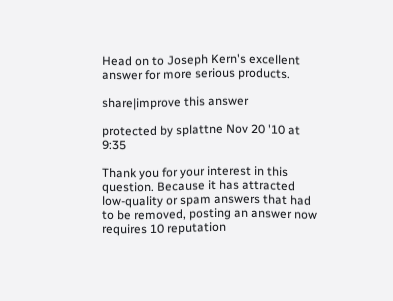Head on to Joseph Kern's excellent answer for more serious products.

share|improve this answer

protected by splattne Nov 20 '10 at 9:35

Thank you for your interest in this question. Because it has attracted low-quality or spam answers that had to be removed, posting an answer now requires 10 reputation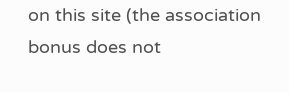on this site (the association bonus does not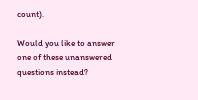count).

Would you like to answer one of these unanswered questions instead?